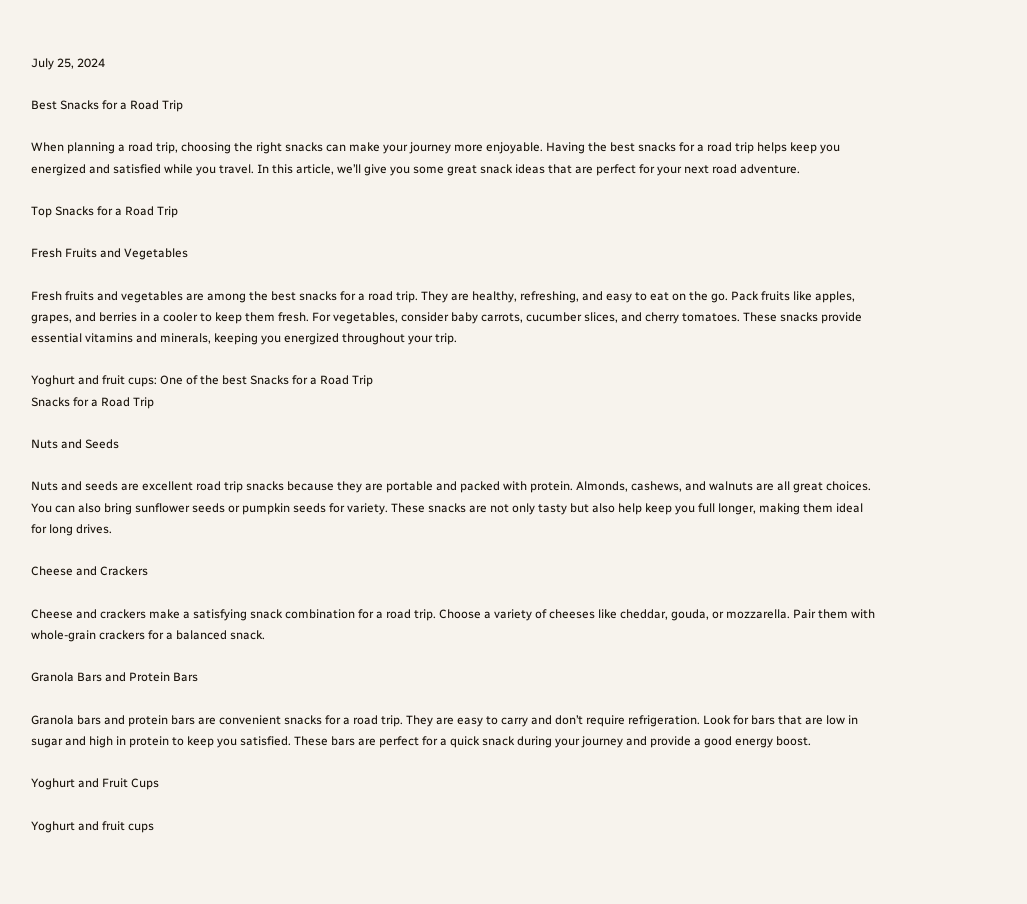July 25, 2024

Best Snacks for a Road Trip

When planning a road trip, choosing the right snacks can make your journey more enjoyable. Having the best snacks for a road trip helps keep you energized and satisfied while you travel. In this article, we’ll give you some great snack ideas that are perfect for your next road adventure.

Top Snacks for a Road Trip

Fresh Fruits and Vegetables

Fresh fruits and vegetables are among the best snacks for a road trip. They are healthy, refreshing, and easy to eat on the go. Pack fruits like apples, grapes, and berries in a cooler to keep them fresh. For vegetables, consider baby carrots, cucumber slices, and cherry tomatoes. These snacks provide essential vitamins and minerals, keeping you energized throughout your trip.

Yoghurt and fruit cups: One of the best Snacks for a Road Trip
Snacks for a Road Trip

Nuts and Seeds

Nuts and seeds are excellent road trip snacks because they are portable and packed with protein. Almonds, cashews, and walnuts are all great choices. You can also bring sunflower seeds or pumpkin seeds for variety. These snacks are not only tasty but also help keep you full longer, making them ideal for long drives.

Cheese and Crackers

Cheese and crackers make a satisfying snack combination for a road trip. Choose a variety of cheeses like cheddar, gouda, or mozzarella. Pair them with whole-grain crackers for a balanced snack.

Granola Bars and Protein Bars

Granola bars and protein bars are convenient snacks for a road trip. They are easy to carry and don’t require refrigeration. Look for bars that are low in sugar and high in protein to keep you satisfied. These bars are perfect for a quick snack during your journey and provide a good energy boost.

Yoghurt and Fruit Cups

Yoghurt and fruit cups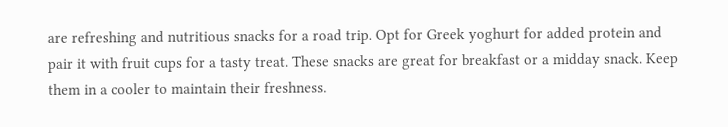are refreshing and nutritious snacks for a road trip. Opt for Greek yoghurt for added protein and pair it with fruit cups for a tasty treat. These snacks are great for breakfast or a midday snack. Keep them in a cooler to maintain their freshness.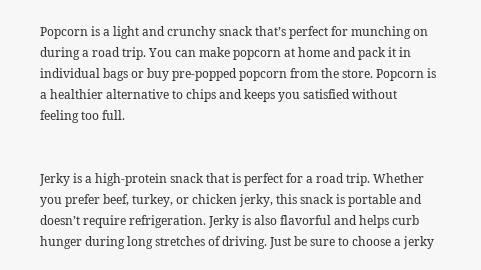Popcorn is a light and crunchy snack that’s perfect for munching on during a road trip. You can make popcorn at home and pack it in individual bags or buy pre-popped popcorn from the store. Popcorn is a healthier alternative to chips and keeps you satisfied without feeling too full.


Jerky is a high-protein snack that is perfect for a road trip. Whether you prefer beef, turkey, or chicken jerky, this snack is portable and doesn’t require refrigeration. Jerky is also flavorful and helps curb hunger during long stretches of driving. Just be sure to choose a jerky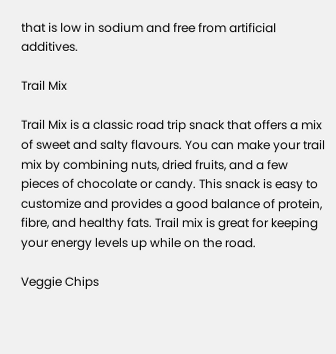that is low in sodium and free from artificial additives.

Trail Mix

Trail Mix is a classic road trip snack that offers a mix of sweet and salty flavours. You can make your trail mix by combining nuts, dried fruits, and a few pieces of chocolate or candy. This snack is easy to customize and provides a good balance of protein, fibre, and healthy fats. Trail mix is great for keeping your energy levels up while on the road.

Veggie Chips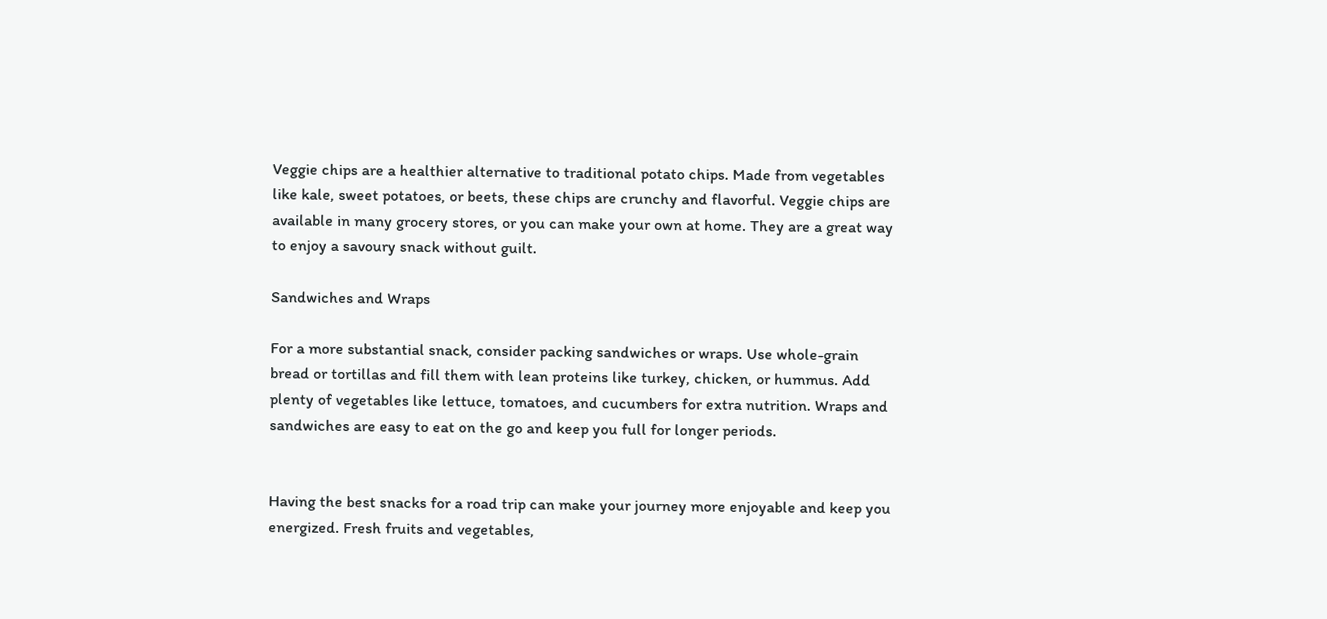Veggie chips are a healthier alternative to traditional potato chips. Made from vegetables like kale, sweet potatoes, or beets, these chips are crunchy and flavorful. Veggie chips are available in many grocery stores, or you can make your own at home. They are a great way to enjoy a savoury snack without guilt.

Sandwiches and Wraps

For a more substantial snack, consider packing sandwiches or wraps. Use whole-grain bread or tortillas and fill them with lean proteins like turkey, chicken, or hummus. Add plenty of vegetables like lettuce, tomatoes, and cucumbers for extra nutrition. Wraps and sandwiches are easy to eat on the go and keep you full for longer periods.


Having the best snacks for a road trip can make your journey more enjoyable and keep you energized. Fresh fruits and vegetables,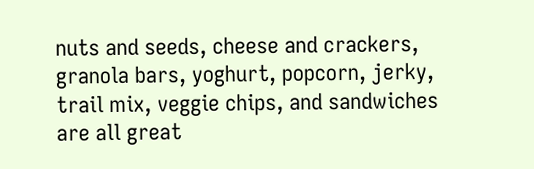nuts and seeds, cheese and crackers, granola bars, yoghurt, popcorn, jerky, trail mix, veggie chips, and sandwiches are all great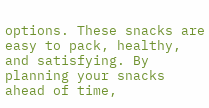options. These snacks are easy to pack, healthy, and satisfying. By planning your snacks ahead of time,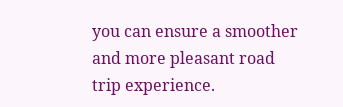you can ensure a smoother and more pleasant road trip experience.